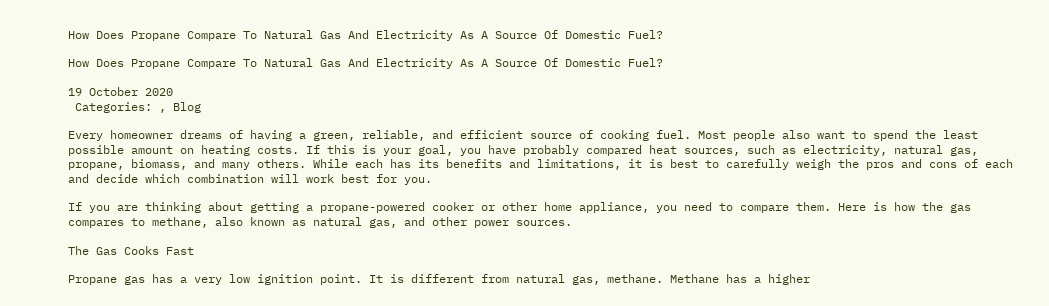How Does Propane Compare To Natural Gas And Electricity As A Source Of Domestic Fuel?

How Does Propane Compare To Natural Gas And Electricity As A Source Of Domestic Fuel?

19 October 2020
 Categories: , Blog

Every homeowner dreams of having a green, reliable, and efficient source of cooking fuel. Most people also want to spend the least possible amount on heating costs. If this is your goal, you have probably compared heat sources, such as electricity, natural gas, propane, biomass, and many others. While each has its benefits and limitations, it is best to carefully weigh the pros and cons of each and decide which combination will work best for you.

If you are thinking about getting a propane-powered cooker or other home appliance, you need to compare them. Here is how the gas compares to methane, also known as natural gas, and other power sources.

The Gas Cooks Fast

Propane gas has a very low ignition point. It is different from natural gas, methane. Methane has a higher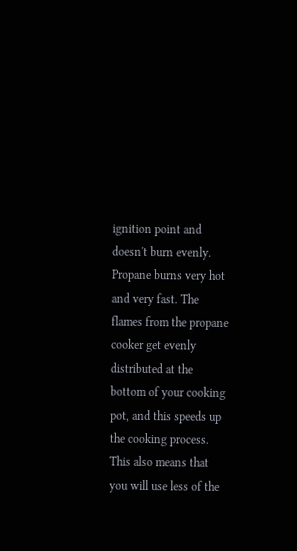ignition point and doesn't burn evenly. Propane burns very hot and very fast. The flames from the propane cooker get evenly distributed at the bottom of your cooking pot, and this speeds up the cooking process. This also means that you will use less of the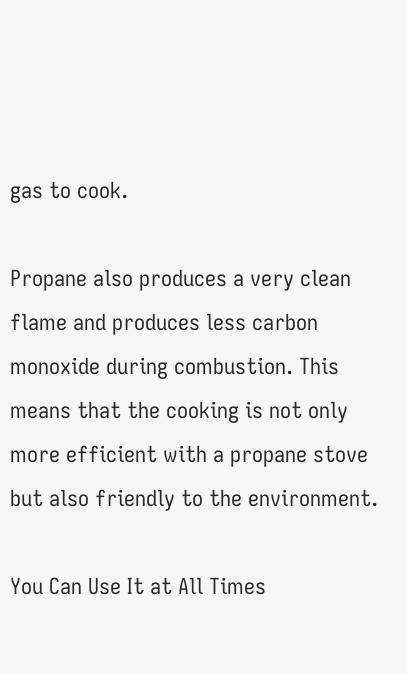gas to cook.

Propane also produces a very clean flame and produces less carbon monoxide during combustion. This means that the cooking is not only more efficient with a propane stove but also friendly to the environment.

You Can Use It at All Times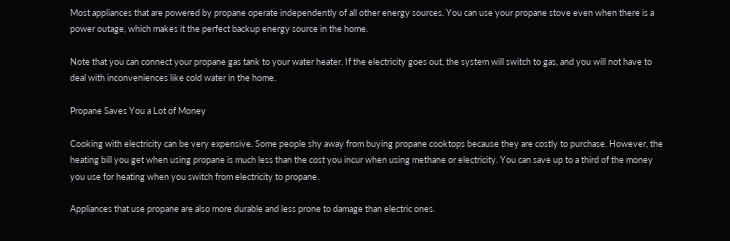Most appliances that are powered by propane operate independently of all other energy sources. You can use your propane stove even when there is a power outage, which makes it the perfect backup energy source in the home.

Note that you can connect your propane gas tank to your water heater. If the electricity goes out, the system will switch to gas, and you will not have to deal with inconveniences like cold water in the home.

Propane Saves You a Lot of Money

Cooking with electricity can be very expensive. Some people shy away from buying propane cooktops because they are costly to purchase. However, the heating bill you get when using propane is much less than the cost you incur when using methane or electricity. You can save up to a third of the money you use for heating when you switch from electricity to propane.

Appliances that use propane are also more durable and less prone to damage than electric ones.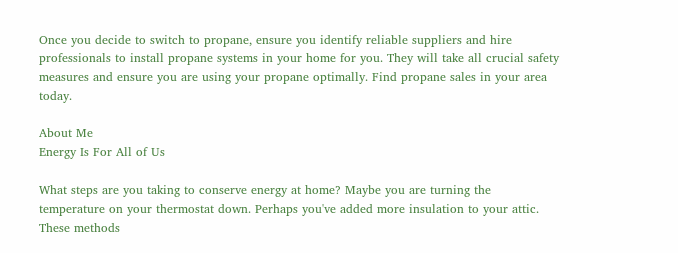Once you decide to switch to propane, ensure you identify reliable suppliers and hire professionals to install propane systems in your home for you. They will take all crucial safety measures and ensure you are using your propane optimally. Find propane sales in your area today.

About Me
Energy Is For All of Us

What steps are you taking to conserve energy at home? Maybe you are turning the temperature on your thermostat down. Perhaps you've added more insulation to your attic. These methods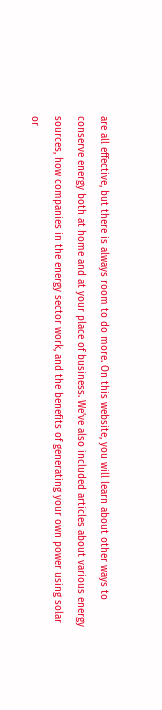are all effective, but there is always room to do more. On this website, you will learn about other ways to conserve energy both at home and at your place of business. We've also included articles about various energy sources, how companies in the energy sector work, and the benefits of generating your own power using solar or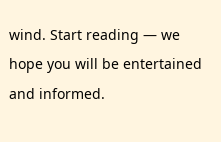wind. Start reading — we hope you will be entertained and informed.